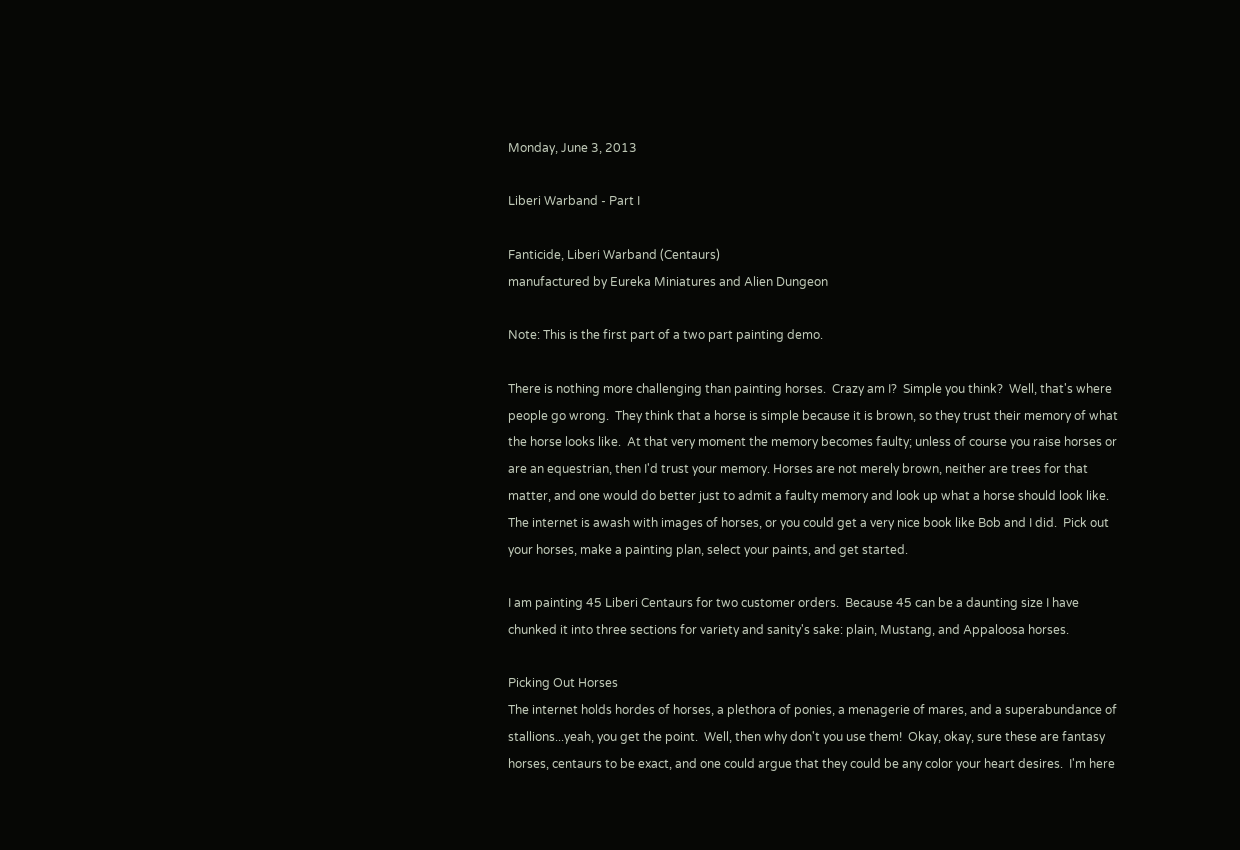Monday, June 3, 2013

Liberi Warband - Part I

Fanticide, Liberi Warband (Centaurs)
manufactured by Eureka Miniatures and Alien Dungeon

Note: This is the first part of a two part painting demo.

There is nothing more challenging than painting horses.  Crazy am I?  Simple you think?  Well, that's where people go wrong.  They think that a horse is simple because it is brown, so they trust their memory of what the horse looks like.  At that very moment the memory becomes faulty; unless of course you raise horses or are an equestrian, then I'd trust your memory. Horses are not merely brown, neither are trees for that matter, and one would do better just to admit a faulty memory and look up what a horse should look like.  The internet is awash with images of horses, or you could get a very nice book like Bob and I did.  Pick out your horses, make a painting plan, select your paints, and get started.

I am painting 45 Liberi Centaurs for two customer orders.  Because 45 can be a daunting size I have chunked it into three sections for variety and sanity's sake: plain, Mustang, and Appaloosa horses.

Picking Out Horses
The internet holds hordes of horses, a plethora of ponies, a menagerie of mares, and a superabundance of stallions...yeah, you get the point.  Well, then why don't you use them!  Okay, okay, sure these are fantasy horses, centaurs to be exact, and one could argue that they could be any color your heart desires.  I'm here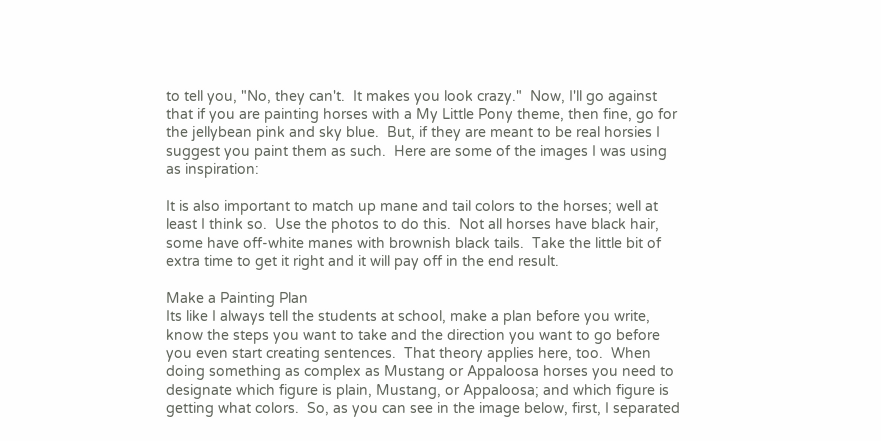to tell you, "No, they can't.  It makes you look crazy."  Now, I'll go against that if you are painting horses with a My Little Pony theme, then fine, go for the jellybean pink and sky blue.  But, if they are meant to be real horsies I suggest you paint them as such.  Here are some of the images I was using as inspiration:

It is also important to match up mane and tail colors to the horses; well at least I think so.  Use the photos to do this.  Not all horses have black hair, some have off-white manes with brownish black tails.  Take the little bit of extra time to get it right and it will pay off in the end result.

Make a Painting Plan
Its like I always tell the students at school, make a plan before you write, know the steps you want to take and the direction you want to go before you even start creating sentences.  That theory applies here, too.  When doing something as complex as Mustang or Appaloosa horses you need to designate which figure is plain, Mustang, or Appaloosa; and which figure is getting what colors.  So, as you can see in the image below, first, I separated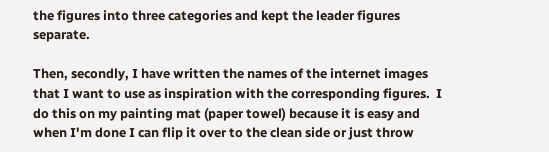the figures into three categories and kept the leader figures separate.

Then, secondly, I have written the names of the internet images that I want to use as inspiration with the corresponding figures.  I do this on my painting mat (paper towel) because it is easy and when I'm done I can flip it over to the clean side or just throw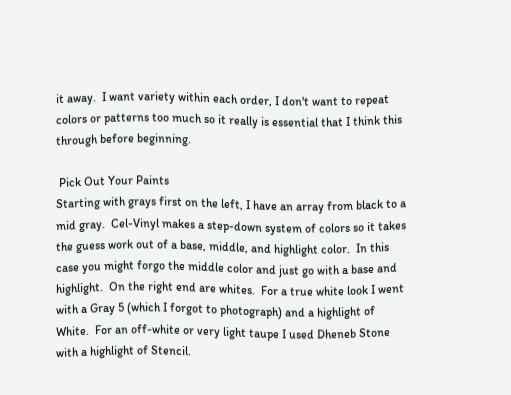it away.  I want variety within each order, I don't want to repeat colors or patterns too much so it really is essential that I think this through before beginning.

 Pick Out Your Paints
Starting with grays first on the left, I have an array from black to a mid gray.  Cel-Vinyl makes a step-down system of colors so it takes the guess work out of a base, middle, and highlight color.  In this case you might forgo the middle color and just go with a base and highlight.  On the right end are whites.  For a true white look I went with a Gray 5 (which I forgot to photograph) and a highlight of White.  For an off-white or very light taupe I used Dheneb Stone with a highlight of Stencil.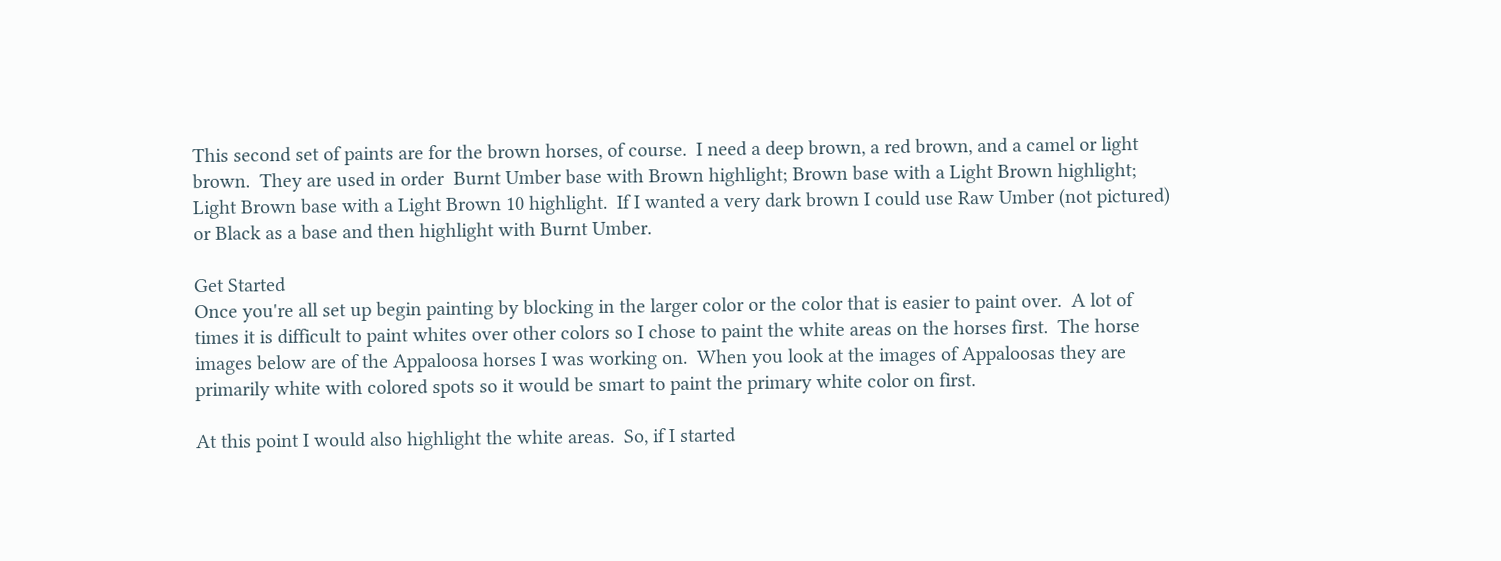This second set of paints are for the brown horses, of course.  I need a deep brown, a red brown, and a camel or light brown.  They are used in order  Burnt Umber base with Brown highlight; Brown base with a Light Brown highlight; Light Brown base with a Light Brown 10 highlight.  If I wanted a very dark brown I could use Raw Umber (not pictured) or Black as a base and then highlight with Burnt Umber.

Get Started
Once you're all set up begin painting by blocking in the larger color or the color that is easier to paint over.  A lot of times it is difficult to paint whites over other colors so I chose to paint the white areas on the horses first.  The horse images below are of the Appaloosa horses I was working on.  When you look at the images of Appaloosas they are primarily white with colored spots so it would be smart to paint the primary white color on first.

At this point I would also highlight the white areas.  So, if I started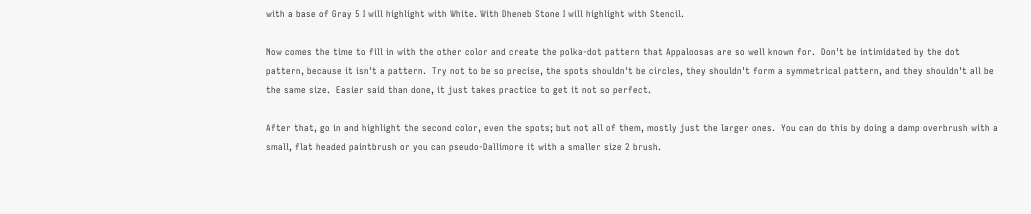with a base of Gray 5 I will highlight with White. With Dheneb Stone I will highlight with Stencil.

Now comes the time to fill in with the other color and create the polka-dot pattern that Appaloosas are so well known for.  Don't be intimidated by the dot pattern, because it isn't a pattern.  Try not to be so precise, the spots shouldn't be circles, they shouldn't form a symmetrical pattern, and they shouldn't all be the same size.  Easier said than done, it just takes practice to get it not so perfect.

After that, go in and highlight the second color, even the spots; but not all of them, mostly just the larger ones.  You can do this by doing a damp overbrush with a small, flat headed paintbrush or you can pseudo-Dallimore it with a smaller size 2 brush.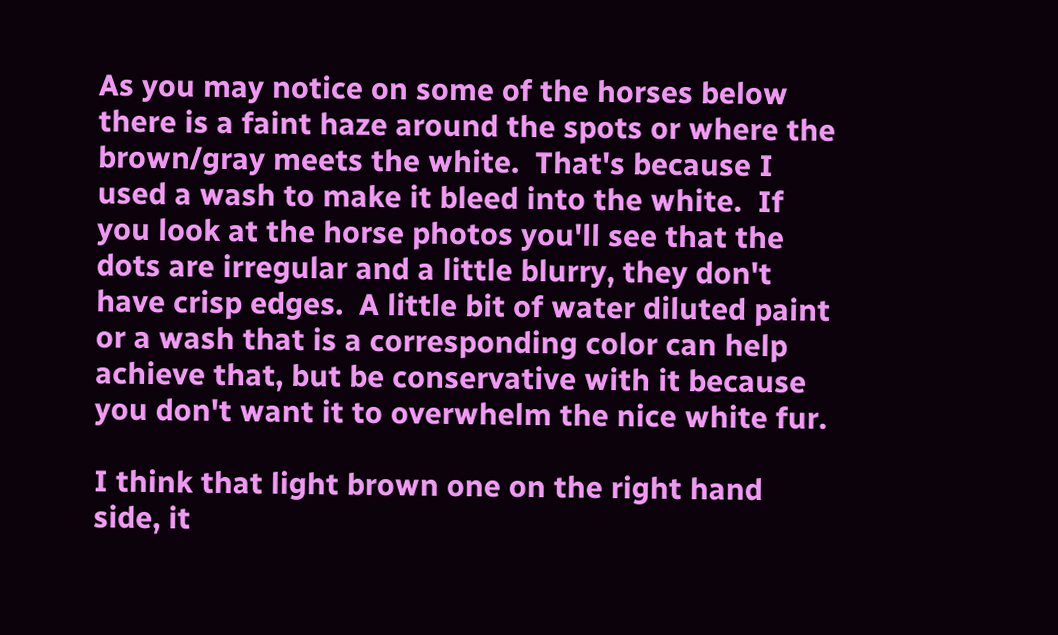As you may notice on some of the horses below there is a faint haze around the spots or where the brown/gray meets the white.  That's because I used a wash to make it bleed into the white.  If you look at the horse photos you'll see that the dots are irregular and a little blurry, they don't have crisp edges.  A little bit of water diluted paint or a wash that is a corresponding color can help achieve that, but be conservative with it because you don't want it to overwhelm the nice white fur.

I think that light brown one on the right hand side, it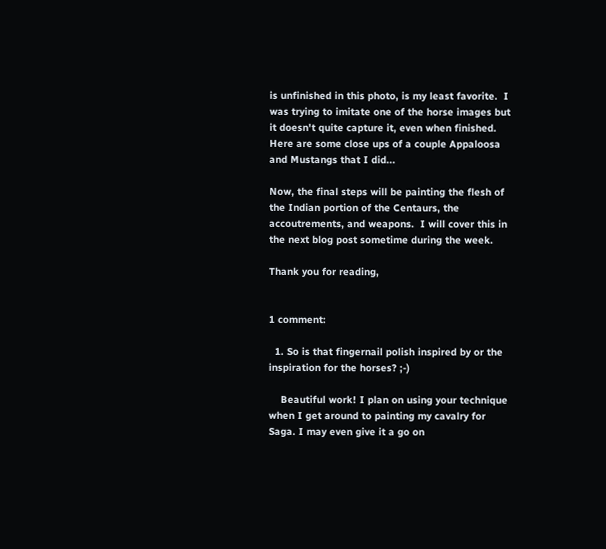is unfinished in this photo, is my least favorite.  I was trying to imitate one of the horse images but it doesn't quite capture it, even when finished.
Here are some close ups of a couple Appaloosa and Mustangs that I did...

Now, the final steps will be painting the flesh of the Indian portion of the Centaurs, the accoutrements, and weapons.  I will cover this in the next blog post sometime during the week.

Thank you for reading,


1 comment:

  1. So is that fingernail polish inspired by or the inspiration for the horses? ;-)

    Beautiful work! I plan on using your technique when I get around to painting my cavalry for Saga. I may even give it a go on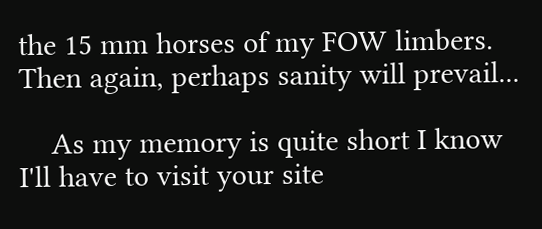the 15 mm horses of my FOW limbers. Then again, perhaps sanity will prevail...

    As my memory is quite short I know I'll have to visit your site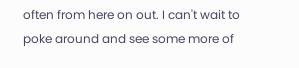often from here on out. I can't wait to poke around and see some more of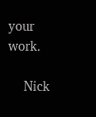your work.

    Nick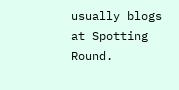usually blogs at Spotting Round.